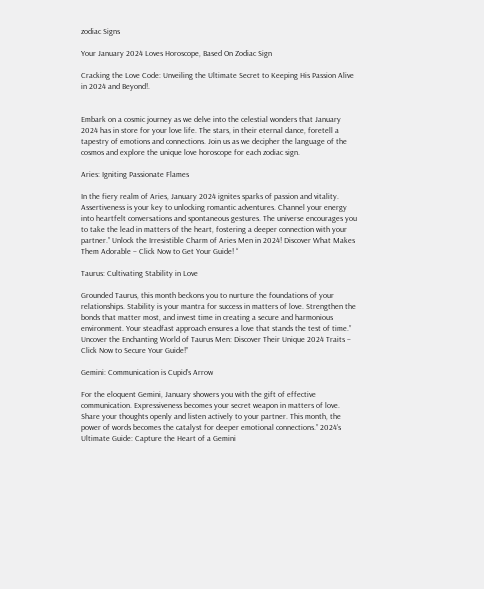zodiac Signs

Your January 2024 Loves Horoscope, Based On Zodiac Sign

Cracking the Love Code: Unveiling the Ultimate Secret to Keeping His Passion Alive in 2024 and Beyond!.


Embark on a cosmic journey as we delve into the celestial wonders that January 2024 has in store for your love life. The stars, in their eternal dance, foretell a tapestry of emotions and connections. Join us as we decipher the language of the cosmos and explore the unique love horoscope for each zodiac sign.

Aries: Igniting Passionate Flames

In the fiery realm of Aries, January 2024 ignites sparks of passion and vitality. Assertiveness is your key to unlocking romantic adventures. Channel your energy into heartfelt conversations and spontaneous gestures. The universe encourages you to take the lead in matters of the heart, fostering a deeper connection with your partner.” Unlock the Irresistible Charm of Aries Men in 2024! Discover What Makes Them Adorable – Click Now to Get Your Guide! “

Taurus: Cultivating Stability in Love

Grounded Taurus, this month beckons you to nurture the foundations of your relationships. Stability is your mantra for success in matters of love. Strengthen the bonds that matter most, and invest time in creating a secure and harmonious environment. Your steadfast approach ensures a love that stands the test of time.” Uncover the Enchanting World of Taurus Men: Discover Their Unique 2024 Traits – Click Now to Secure Your Guide!”

Gemini: Communication is Cupid’s Arrow

For the eloquent Gemini, January showers you with the gift of effective communication. Expressiveness becomes your secret weapon in matters of love. Share your thoughts openly and listen actively to your partner. This month, the power of words becomes the catalyst for deeper emotional connections.” 2024’s Ultimate Guide: Capture the Heart of a Gemini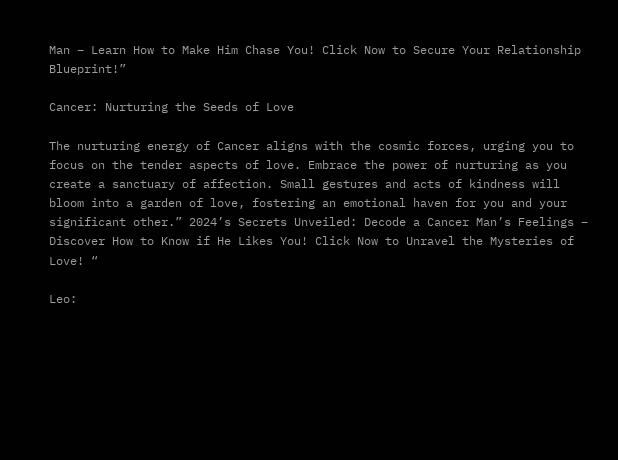Man – Learn How to Make Him Chase You! Click Now to Secure Your Relationship Blueprint!”

Cancer: Nurturing the Seeds of Love

The nurturing energy of Cancer aligns with the cosmic forces, urging you to focus on the tender aspects of love. Embrace the power of nurturing as you create a sanctuary of affection. Small gestures and acts of kindness will bloom into a garden of love, fostering an emotional haven for you and your significant other.” 2024’s Secrets Unveiled: Decode a Cancer Man’s Feelings – Discover How to Know if He Likes You! Click Now to Unravel the Mysteries of Love! “

Leo: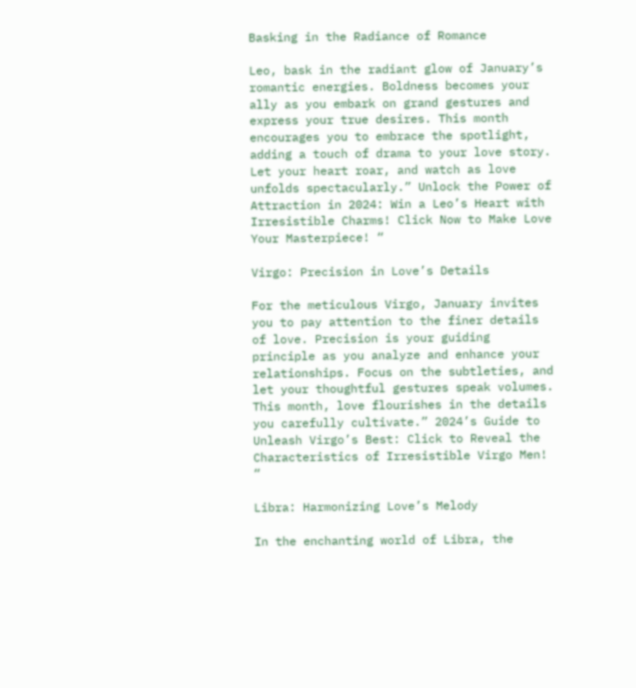Basking in the Radiance of Romance

Leo, bask in the radiant glow of January’s romantic energies. Boldness becomes your ally as you embark on grand gestures and express your true desires. This month encourages you to embrace the spotlight, adding a touch of drama to your love story. Let your heart roar, and watch as love unfolds spectacularly.” Unlock the Power of Attraction in 2024: Win a Leo’s Heart with Irresistible Charms! Click Now to Make Love Your Masterpiece! “

Virgo: Precision in Love’s Details

For the meticulous Virgo, January invites you to pay attention to the finer details of love. Precision is your guiding principle as you analyze and enhance your relationships. Focus on the subtleties, and let your thoughtful gestures speak volumes. This month, love flourishes in the details you carefully cultivate.” 2024’s Guide to Unleash Virgo’s Best: Click to Reveal the Characteristics of Irresistible Virgo Men! “

Libra: Harmonizing Love’s Melody

In the enchanting world of Libra, the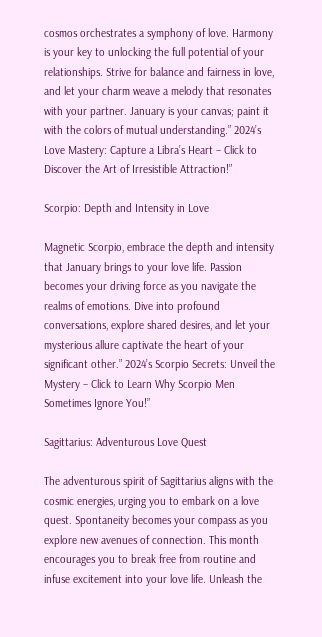cosmos orchestrates a symphony of love. Harmony is your key to unlocking the full potential of your relationships. Strive for balance and fairness in love, and let your charm weave a melody that resonates with your partner. January is your canvas; paint it with the colors of mutual understanding.” 2024’s Love Mastery: Capture a Libra’s Heart – Click to Discover the Art of Irresistible Attraction!”

Scorpio: Depth and Intensity in Love

Magnetic Scorpio, embrace the depth and intensity that January brings to your love life. Passion becomes your driving force as you navigate the realms of emotions. Dive into profound conversations, explore shared desires, and let your mysterious allure captivate the heart of your significant other.” 2024’s Scorpio Secrets: Unveil the Mystery – Click to Learn Why Scorpio Men Sometimes Ignore You!”

Sagittarius: Adventurous Love Quest

The adventurous spirit of Sagittarius aligns with the cosmic energies, urging you to embark on a love quest. Spontaneity becomes your compass as you explore new avenues of connection. This month encourages you to break free from routine and infuse excitement into your love life. Unleash the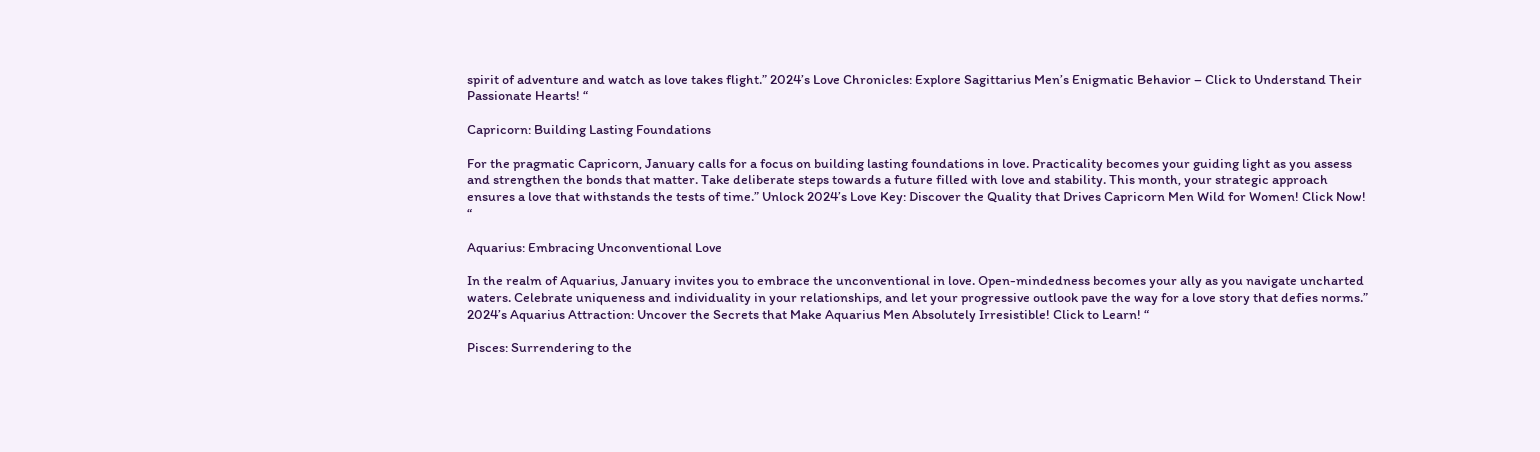spirit of adventure and watch as love takes flight.” 2024’s Love Chronicles: Explore Sagittarius Men’s Enigmatic Behavior – Click to Understand Their Passionate Hearts! “

Capricorn: Building Lasting Foundations

For the pragmatic Capricorn, January calls for a focus on building lasting foundations in love. Practicality becomes your guiding light as you assess and strengthen the bonds that matter. Take deliberate steps towards a future filled with love and stability. This month, your strategic approach ensures a love that withstands the tests of time.” Unlock 2024’s Love Key: Discover the Quality that Drives Capricorn Men Wild for Women! Click Now! “

Aquarius: Embracing Unconventional Love

In the realm of Aquarius, January invites you to embrace the unconventional in love. Open-mindedness becomes your ally as you navigate uncharted waters. Celebrate uniqueness and individuality in your relationships, and let your progressive outlook pave the way for a love story that defies norms.” 2024’s Aquarius Attraction: Uncover the Secrets that Make Aquarius Men Absolutely Irresistible! Click to Learn! “

Pisces: Surrendering to the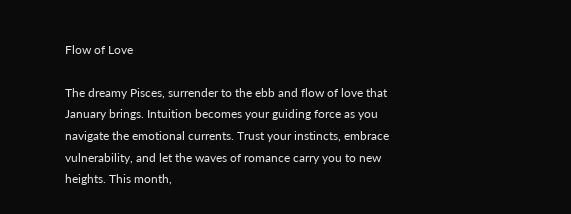Flow of Love

The dreamy Pisces, surrender to the ebb and flow of love that January brings. Intuition becomes your guiding force as you navigate the emotional currents. Trust your instincts, embrace vulnerability, and let the waves of romance carry you to new heights. This month,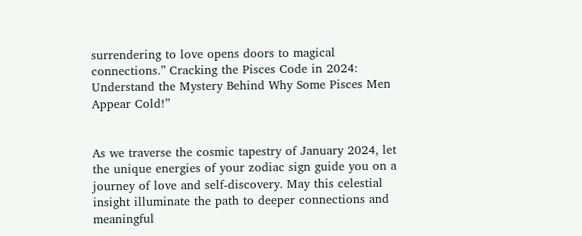surrendering to love opens doors to magical connections.” Cracking the Pisces Code in 2024: Understand the Mystery Behind Why Some Pisces Men Appear Cold!”


As we traverse the cosmic tapestry of January 2024, let the unique energies of your zodiac sign guide you on a journey of love and self-discovery. May this celestial insight illuminate the path to deeper connections and meaningful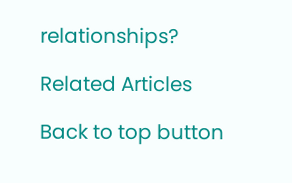relationships?

Related Articles

Back to top button